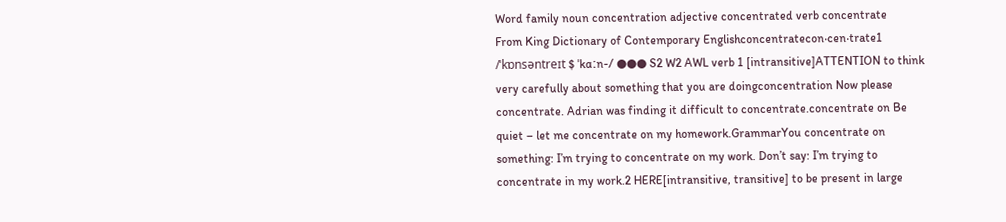Word family noun concentration adjective concentrated verb concentrate
From King Dictionary of Contemporary Englishconcentratecon‧cen‧trate1 /ˈkɒnsəntreɪt $ ˈkɑːn-/ ●●● S2 W2 AWL verb 1 [intransitive]ATTENTION to think very carefully about something that you are doingconcentration Now please concentrate. Adrian was finding it difficult to concentrate.concentrate on Be quiet – let me concentrate on my homework.GrammarYou concentrate on something: I’m trying to concentrate on my work. Don’t say: I’m trying to concentrate in my work.2 HERE[intransitive, transitive] to be present in large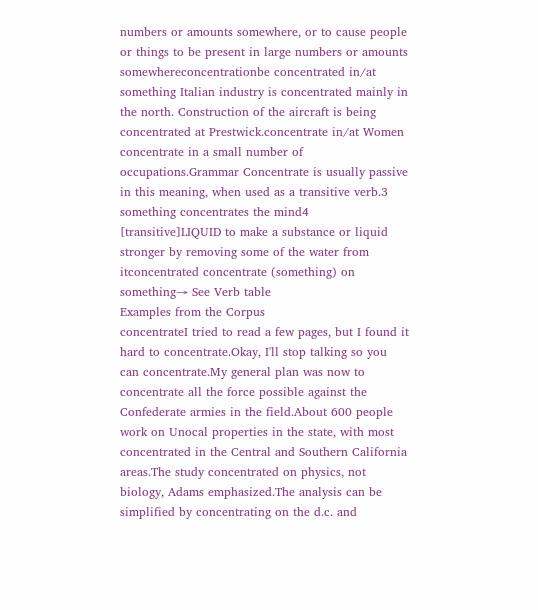numbers or amounts somewhere, or to cause people or things to be present in large numbers or amounts somewhereconcentrationbe concentrated in/at something Italian industry is concentrated mainly in the north. Construction of the aircraft is being concentrated at Prestwick.concentrate in/at Women concentrate in a small number of occupations.Grammar Concentrate is usually passive in this meaning, when used as a transitive verb.3 something concentrates the mind4 [transitive]LIQUID to make a substance or liquid stronger by removing some of the water from itconcentrated concentrate (something) on something→ See Verb table
Examples from the Corpus
concentrateI tried to read a few pages, but I found it hard to concentrate.Okay, I'll stop talking so you can concentrate.My general plan was now to concentrate all the force possible against the Confederate armies in the field.About 600 people work on Unocal properties in the state, with most concentrated in the Central and Southern California areas.The study concentrated on physics, not biology, Adams emphasized.The analysis can be simplified by concentrating on the d.c. and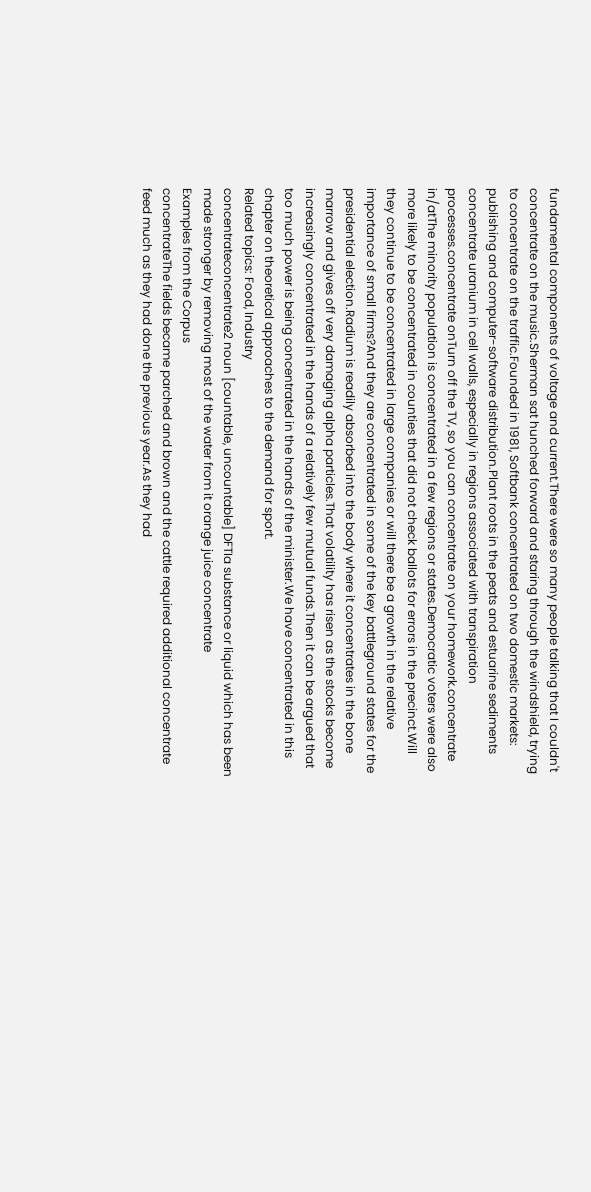fundamental components of voltage and current.There were so many people talking that I couldn't concentrate on the music.Sherman sat hunched forward and staring through the windshield, trying to concentrate on the traffic.Founded in 1981, Softbank concentrated on two domestic markets: publishing and computer-software distribution.Plant roots in the peats and estuarine sediments concentrate uranium in cell walls, especially in regions associated with transpiration processes.concentrate onTurn off the TV, so you can concentrate on your homework.concentrate in/atThe minority population is concentrated in a few regions or states.Democratic voters were also more likely to be concentrated in counties that did not check ballots for errors in the precinct.Will they continue to be concentrated in large companies or will there be a growth in the relative importance of small firms?And they are concentrated in some of the key battleground states for the presidential election.Radium is readily absorbed into the body where it concentrates in the bone marrow and gives off very damaging alpha particles.That volatility has risen as the stocks become increasingly concentrated in the hands of a relatively few mutual funds.Then it can be argued that too much power is being concentrated in the hands of the minister.We have concentrated in this chapter on theoretical approaches to the demand for sport.
Related topics: Food, Industry
concentrateconcentrate2 noun [countable, uncountable] DFTIa substance or liquid which has been made stronger by removing most of the water from it orange juice concentrate
Examples from the Corpus
concentrateThe fields became parched and brown and the cattle required additional concentrate feed much as they had done the previous year.As they had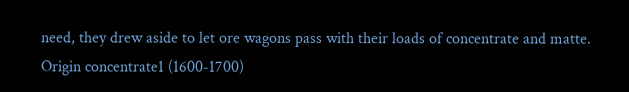need, they drew aside to let ore wagons pass with their loads of concentrate and matte.
Origin concentrate1 (1600-1700)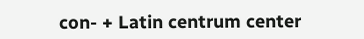con- + Latin centrum center